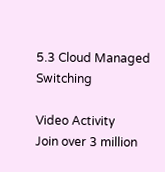5.3 Cloud Managed Switching

Video Activity
Join over 3 million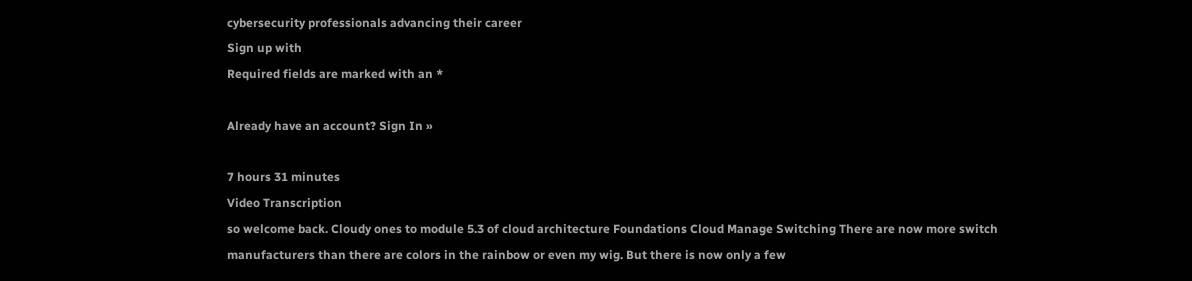cybersecurity professionals advancing their career
Sign up with
Required fields are marked with an *

Already have an account? Sign In »

7 hours 31 minutes
Video Transcription
so welcome back. Cloudy ones to module 5.3 of cloud architecture Foundations Cloud Manage Switching There are now more switch manufacturers than there are colors in the rainbow or even my wig. But there is now only a few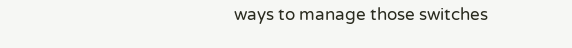ways to manage those switches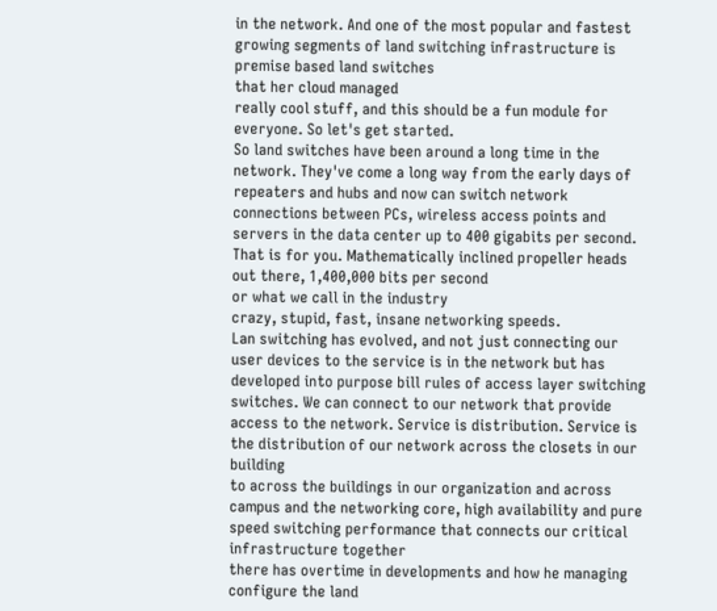in the network. And one of the most popular and fastest growing segments of land switching infrastructure is premise based land switches
that her cloud managed
really cool stuff, and this should be a fun module for everyone. So let's get started.
So land switches have been around a long time in the network. They've come a long way from the early days of repeaters and hubs and now can switch network connections between PCs, wireless access points and servers in the data center up to 400 gigabits per second. That is for you. Mathematically inclined propeller heads out there, 1,400,000 bits per second
or what we call in the industry
crazy, stupid, fast, insane networking speeds.
Lan switching has evolved, and not just connecting our user devices to the service is in the network but has developed into purpose bill rules of access layer switching switches. We can connect to our network that provide access to the network. Service is distribution. Service is the distribution of our network across the closets in our building
to across the buildings in our organization and across campus and the networking core, high availability and pure speed switching performance that connects our critical infrastructure together
there has overtime in developments and how he managing configure the land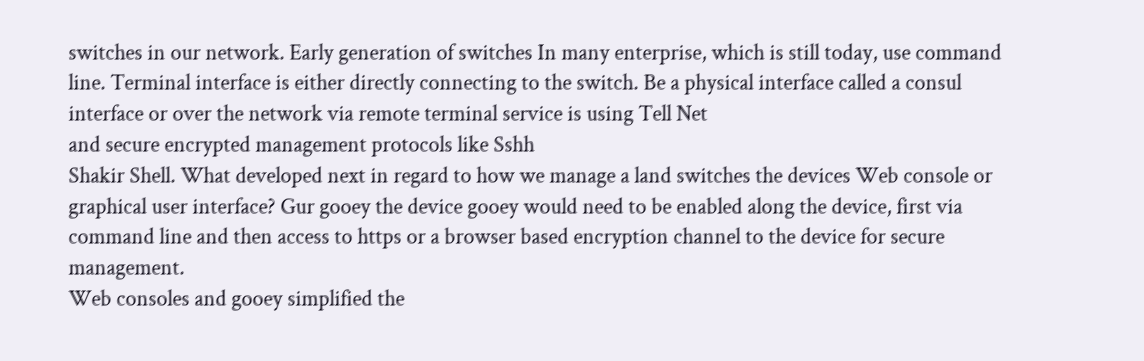switches in our network. Early generation of switches In many enterprise, which is still today, use command line. Terminal interface is either directly connecting to the switch. Be a physical interface called a consul interface or over the network via remote terminal service is using Tell Net
and secure encrypted management protocols like Sshh
Shakir Shell. What developed next in regard to how we manage a land switches the devices Web console or graphical user interface? Gur gooey the device gooey would need to be enabled along the device, first via command line and then access to https or a browser based encryption channel to the device for secure management.
Web consoles and gooey simplified the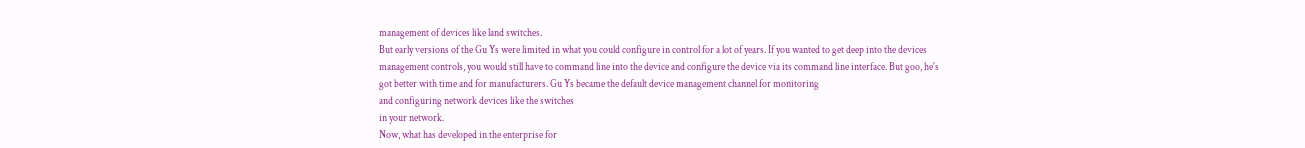management of devices like land switches.
But early versions of the Gu Ys were limited in what you could configure in control for a lot of years. If you wanted to get deep into the devices management controls, you would still have to command line into the device and configure the device via its command line interface. But goo, he's got better with time and for manufacturers. Gu Ys became the default device management channel for monitoring
and configuring network devices like the switches
in your network.
Now, what has developed in the enterprise for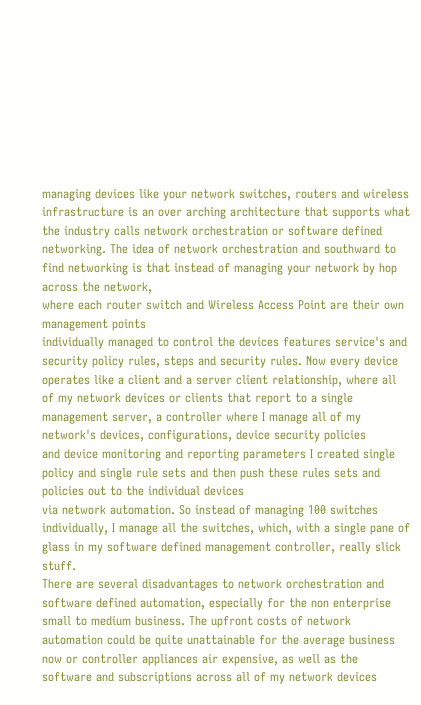managing devices like your network switches, routers and wireless infrastructure is an over arching architecture that supports what the industry calls network orchestration or software defined networking. The idea of network orchestration and southward to find networking is that instead of managing your network by hop across the network,
where each router switch and Wireless Access Point are their own management points
individually managed to control the devices features service's and security policy rules, steps and security rules. Now every device operates like a client and a server client relationship, where all of my network devices or clients that report to a single management server, a controller where I manage all of my network's devices, configurations, device security policies
and device monitoring and reporting parameters I created single policy and single rule sets and then push these rules sets and policies out to the individual devices
via network automation. So instead of managing 100 switches individually, I manage all the switches, which, with a single pane of glass in my software defined management controller, really slick stuff.
There are several disadvantages to network orchestration and software defined automation, especially for the non enterprise small to medium business. The upfront costs of network automation could be quite unattainable for the average business now or controller appliances air expensive, as well as the software and subscriptions across all of my network devices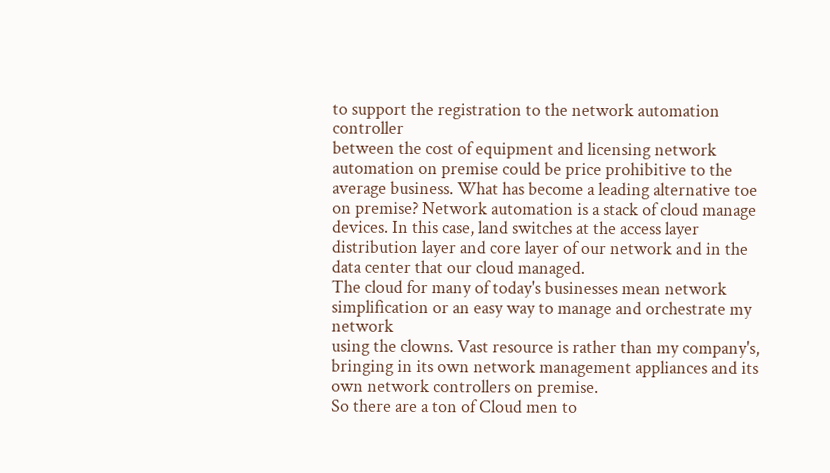to support the registration to the network automation controller
between the cost of equipment and licensing network automation on premise could be price prohibitive to the average business. What has become a leading alternative toe on premise? Network automation is a stack of cloud manage devices. In this case, land switches at the access layer distribution layer and core layer of our network and in the data center that our cloud managed.
The cloud for many of today's businesses mean network simplification or an easy way to manage and orchestrate my network
using the clowns. Vast resource is rather than my company's, bringing in its own network management appliances and its own network controllers on premise.
So there are a ton of Cloud men to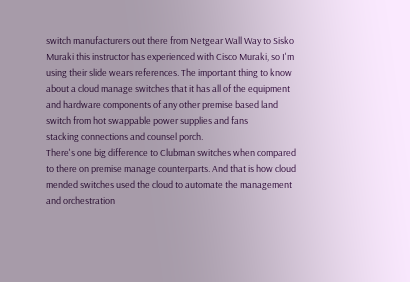switch manufacturers out there from Netgear Wall Way to Sisko Muraki this instructor has experienced with Cisco Muraki, so I'm using their slide wears references. The important thing to know about a cloud manage switches that it has all of the equipment and hardware components of any other premise based land switch from hot swappable power supplies and fans
stacking connections and counsel porch.
There's one big difference to Clubman switches when compared to there on premise manage counterparts. And that is how cloud mended switches used the cloud to automate the management and orchestration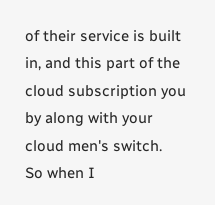of their service is built in, and this part of the cloud subscription you by along with your cloud men's switch.
So when I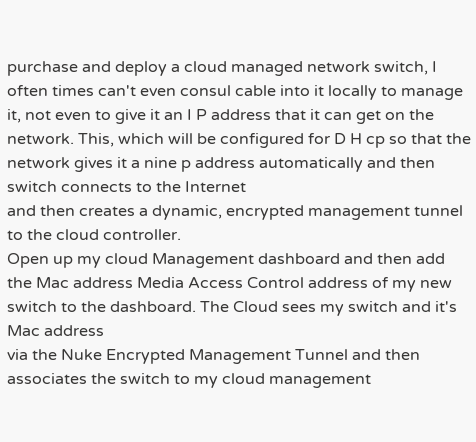purchase and deploy a cloud managed network switch, I often times can't even consul cable into it locally to manage it, not even to give it an I P address that it can get on the network. This, which will be configured for D H cp so that the network gives it a nine p address automatically and then switch connects to the Internet
and then creates a dynamic, encrypted management tunnel to the cloud controller.
Open up my cloud Management dashboard and then add the Mac address Media Access Control address of my new switch to the dashboard. The Cloud sees my switch and it's Mac address
via the Nuke Encrypted Management Tunnel and then associates the switch to my cloud management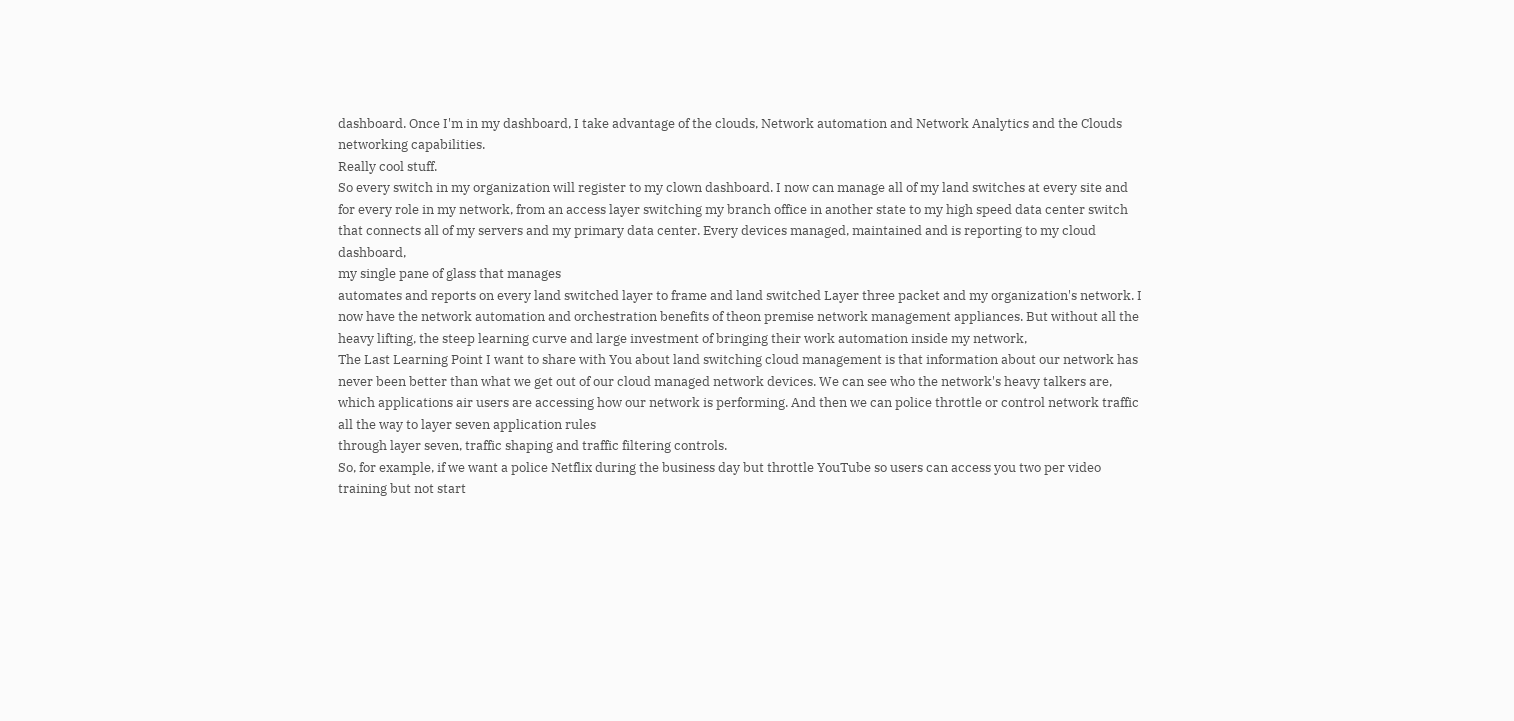dashboard. Once I'm in my dashboard, I take advantage of the clouds, Network automation and Network Analytics and the Clouds networking capabilities.
Really cool stuff.
So every switch in my organization will register to my clown dashboard. I now can manage all of my land switches at every site and for every role in my network, from an access layer switching my branch office in another state to my high speed data center switch that connects all of my servers and my primary data center. Every devices managed, maintained and is reporting to my cloud dashboard,
my single pane of glass that manages
automates and reports on every land switched layer to frame and land switched Layer three packet and my organization's network. I now have the network automation and orchestration benefits of theon premise network management appliances. But without all the heavy lifting, the steep learning curve and large investment of bringing their work automation inside my network,
The Last Learning Point I want to share with You about land switching cloud management is that information about our network has never been better than what we get out of our cloud managed network devices. We can see who the network's heavy talkers are, which applications air users are accessing how our network is performing. And then we can police throttle or control network traffic all the way to layer seven application rules
through layer seven, traffic shaping and traffic filtering controls.
So, for example, if we want a police Netflix during the business day but throttle YouTube so users can access you two per video training but not start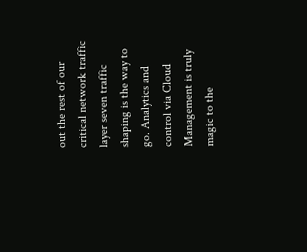out the rest of our critical network traffic layer seven traffic shaping is the way to go. Analytics and control via Cloud Management is truly magic to the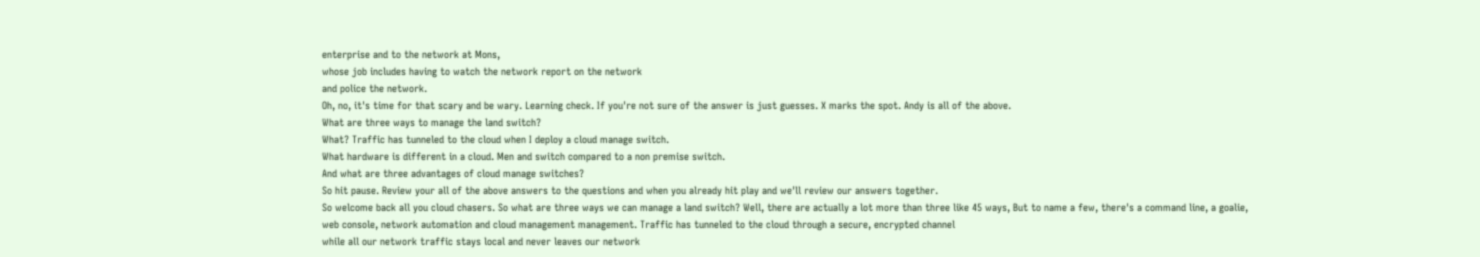enterprise and to the network at Mons,
whose job includes having to watch the network report on the network
and police the network.
Oh, no, it's time for that scary and be wary. Learning check. If you're not sure of the answer is just guesses. X marks the spot. Andy is all of the above.
What are three ways to manage the land switch?
What? Traffic has tunneled to the cloud when I deploy a cloud manage switch.
What hardware is different in a cloud. Men and switch compared to a non premise switch.
And what are three advantages of cloud manage switches?
So hit pause. Review your all of the above answers to the questions and when you already hit play and we'll review our answers together.
So welcome back all you cloud chasers. So what are three ways we can manage a land switch? Well, there are actually a lot more than three like 45 ways, But to name a few, there's a command line, a goalie, web console, network automation and cloud management management. Traffic has tunneled to the cloud through a secure, encrypted channel
while all our network traffic stays local and never leaves our network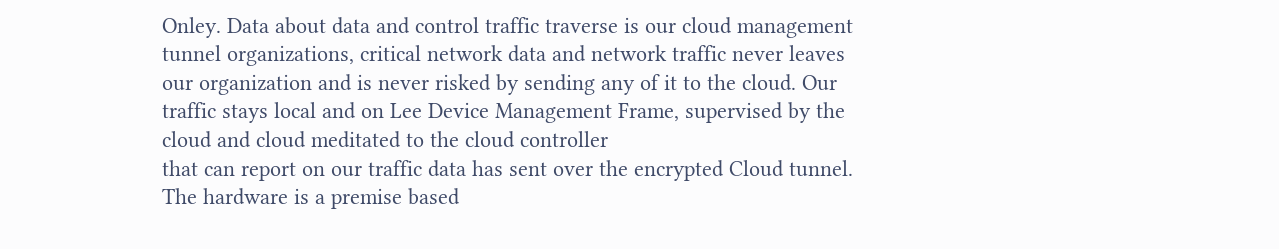Onley. Data about data and control traffic traverse is our cloud management tunnel organizations, critical network data and network traffic never leaves our organization and is never risked by sending any of it to the cloud. Our traffic stays local and on Lee Device Management Frame, supervised by the cloud and cloud meditated to the cloud controller
that can report on our traffic data has sent over the encrypted Cloud tunnel.
The hardware is a premise based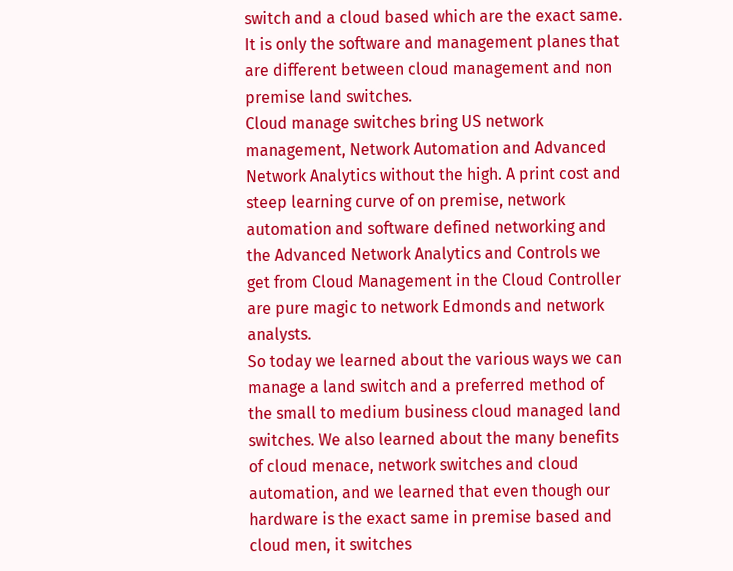switch and a cloud based which are the exact same. It is only the software and management planes that are different between cloud management and non premise land switches.
Cloud manage switches bring US network management, Network Automation and Advanced Network Analytics without the high. A print cost and steep learning curve of on premise, network automation and software defined networking and the Advanced Network Analytics and Controls we get from Cloud Management in the Cloud Controller are pure magic to network Edmonds and network analysts.
So today we learned about the various ways we can manage a land switch and a preferred method of the small to medium business cloud managed land switches. We also learned about the many benefits of cloud menace, network switches and cloud automation, and we learned that even though our hardware is the exact same in premise based and cloud men, it switches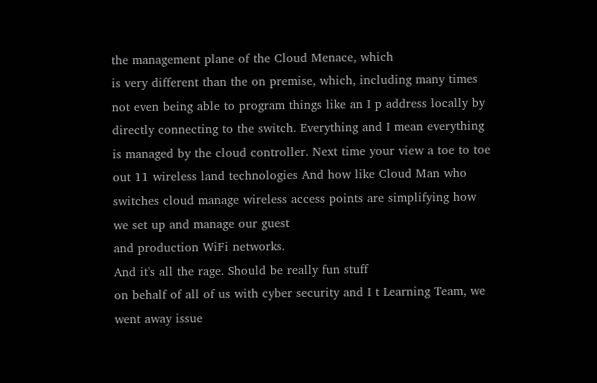the management plane of the Cloud Menace, which
is very different than the on premise, which, including many times
not even being able to program things like an I p address locally by directly connecting to the switch. Everything and I mean everything is managed by the cloud controller. Next time your view a toe to toe out 11 wireless land technologies And how like Cloud Man who switches cloud manage wireless access points are simplifying how we set up and manage our guest
and production WiFi networks.
And it's all the rage. Should be really fun stuff
on behalf of all of us with cyber security and I t Learning Team, we went away issue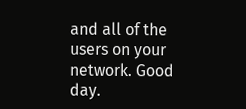and all of the users on your network. Good day.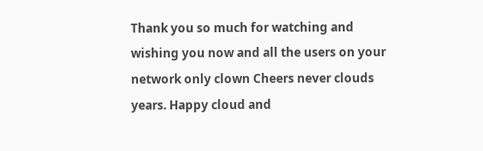Thank you so much for watching and wishing you now and all the users on your network only clown Cheers never clouds years. Happy cloud and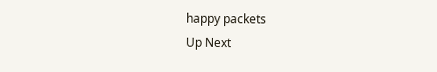happy packets
Up Next